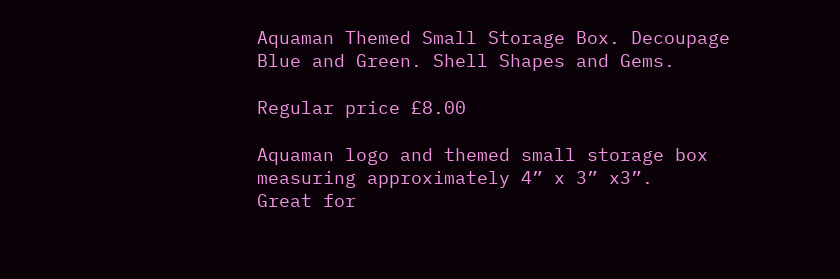Aquaman Themed Small Storage Box. Decoupage Blue and Green. Shell Shapes and Gems.

Regular price £8.00

Aquaman logo and themed small storage box measuring approximately 4” x 3” x3”.
Great for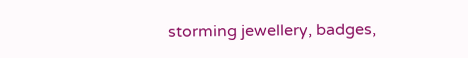storming jewellery, badges,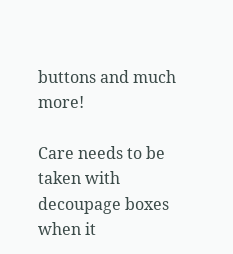buttons and much more!

Care needs to be taken with decoupage boxes when it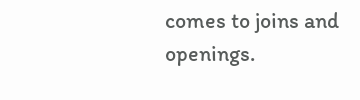comes to joins and openings.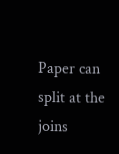Paper can split at the joins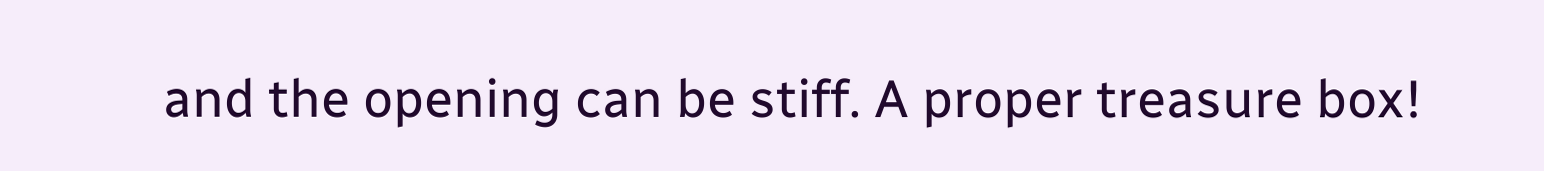and the opening can be stiff. A proper treasure box!